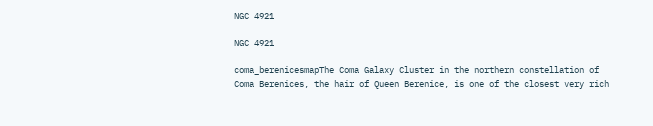NGC 4921

NGC 4921

coma_berenicesmapThe Coma Galaxy Cluster in the northern constellation of Coma Berenices, the hair of Queen Berenice, is one of the closest very rich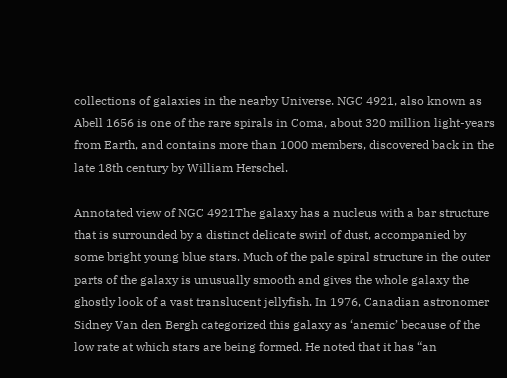collections of galaxies in the nearby Universe. NGC 4921, also known as Abell 1656 is one of the rare spirals in Coma, about 320 million light-years from Earth, and contains more than 1000 members, discovered back in the late 18th century by William Herschel.

Annotated view of NGC 4921The galaxy has a nucleus with a bar structure that is surrounded by a distinct delicate swirl of dust, accompanied by some bright young blue stars. Much of the pale spiral structure in the outer parts of the galaxy is unusually smooth and gives the whole galaxy the ghostly look of a vast translucent jellyfish. In 1976, Canadian astronomer Sidney Van den Bergh categorized this galaxy as ‘anemic’ because of the low rate at which stars are being formed. He noted that it has “an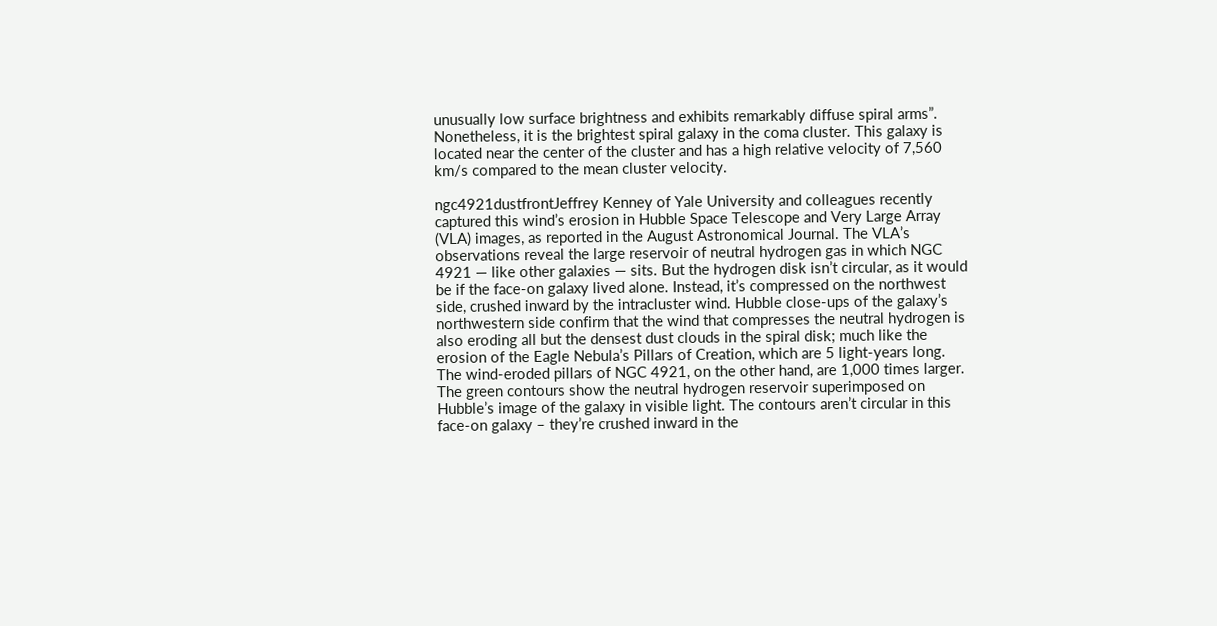unusually low surface brightness and exhibits remarkably diffuse spiral arms”. Nonetheless, it is the brightest spiral galaxy in the coma cluster. This galaxy is located near the center of the cluster and has a high relative velocity of 7,560 km/s compared to the mean cluster velocity.

ngc4921dustfrontJeffrey Kenney of Yale University and colleagues recently captured this wind’s erosion in Hubble Space Telescope and Very Large Array (VLA) images, as reported in the August Astronomical Journal. The VLA’s observations reveal the large reservoir of neutral hydrogen gas in which NGC 4921 — like other galaxies — sits. But the hydrogen disk isn’t circular, as it would be if the face-on galaxy lived alone. Instead, it’s compressed on the northwest side, crushed inward by the intracluster wind. Hubble close-ups of the galaxy’s northwestern side confirm that the wind that compresses the neutral hydrogen is also eroding all but the densest dust clouds in the spiral disk; much like the erosion of the Eagle Nebula’s Pillars of Creation, which are 5 light-years long. The wind-eroded pillars of NGC 4921, on the other hand, are 1,000 times larger. The green contours show the neutral hydrogen reservoir superimposed on Hubble’s image of the galaxy in visible light. The contours aren’t circular in this face-on galaxy – they’re crushed inward in the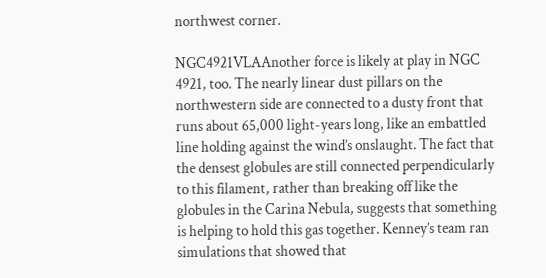northwest corner.

NGC4921VLAAnother force is likely at play in NGC 4921, too. The nearly linear dust pillars on the northwestern side are connected to a dusty front that runs about 65,000 light-years long, like an embattled line holding against the wind’s onslaught. The fact that the densest globules are still connected perpendicularly to this filament, rather than breaking off like the globules in the Carina Nebula, suggests that something is helping to hold this gas together. Kenney’s team ran simulations that showed that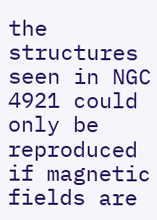the structures seen in NGC 4921 could only be reproduced if magnetic fields are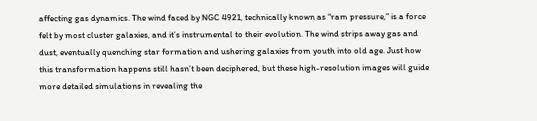affecting gas dynamics. The wind faced by NGC 4921, technically known as “ram pressure,” is a force felt by most cluster galaxies, and it’s instrumental to their evolution. The wind strips away gas and dust, eventually quenching star formation and ushering galaxies from youth into old age. Just how this transformation happens still hasn’t been deciphered, but these high-resolution images will guide more detailed simulations in revealing the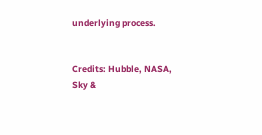underlying process.


Credits: Hubble, NASA, Sky &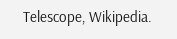Telescope, Wikipedia.